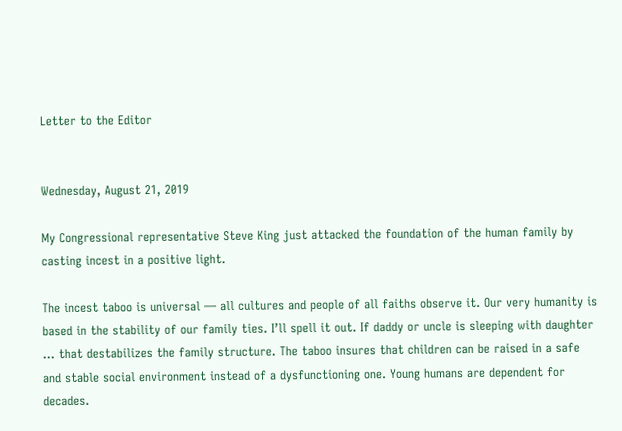Letter to the Editor


Wednesday, August 21, 2019

My Congressional representative Steve King just attacked the foundation of the human family by casting incest in a positive light.

The incest taboo is universal — all cultures and people of all faiths observe it. Our very humanity is based in the stability of our family ties. I’ll spell it out. If daddy or uncle is sleeping with daughter … that destabilizes the family structure. The taboo insures that children can be raised in a safe and stable social environment instead of a dysfunctioning one. Young humans are dependent for decades.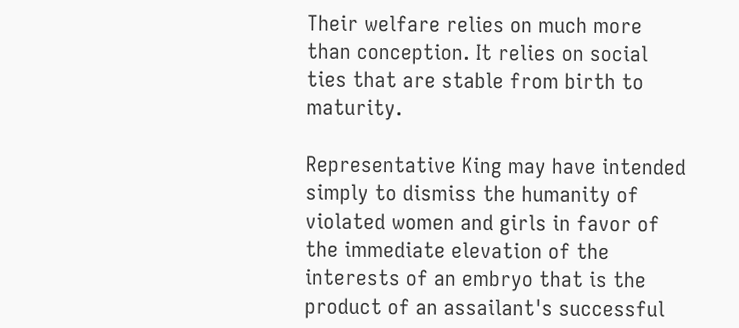Their welfare relies on much more than conception. It relies on social ties that are stable from birth to maturity.

Representative King may have intended simply to dismiss the humanity of violated women and girls in favor of the immediate elevation of the interests of an embryo that is the product of an assailant's successful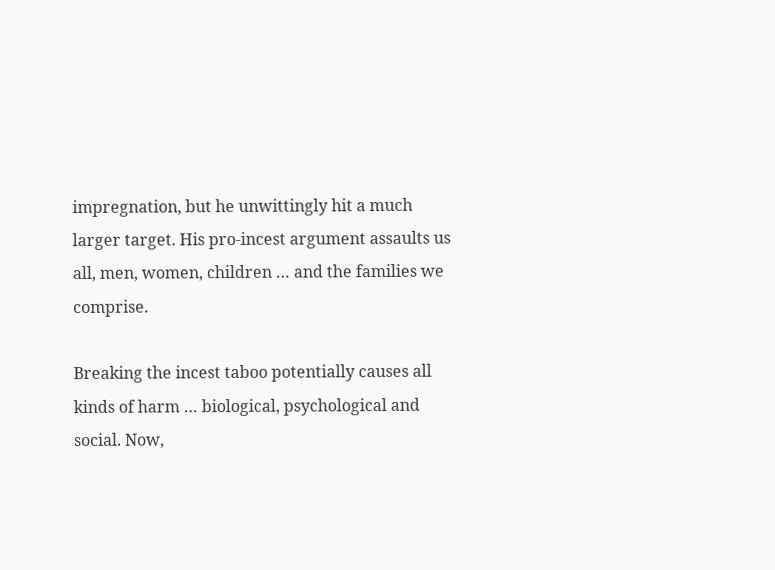impregnation, but he unwittingly hit a much larger target. His pro-incest argument assaults us all, men, women, children … and the families we comprise.

Breaking the incest taboo potentially causes all kinds of harm … biological, psychological and social. Now,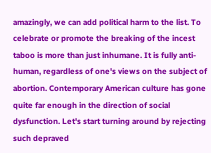amazingly, we can add political harm to the list. To celebrate or promote the breaking of the incest taboo is more than just inhumane. It is fully anti-human, regardless of one's views on the subject of abortion. Contemporary American culture has gone quite far enough in the direction of social dysfunction. Let's start turning around by rejecting such depraved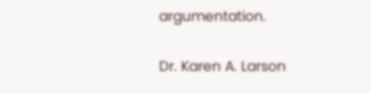argumentation.

Dr. Karen A. Larson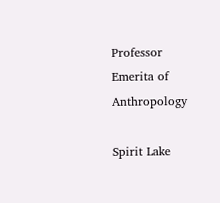Professor Emerita of Anthropology

Spirit Lake